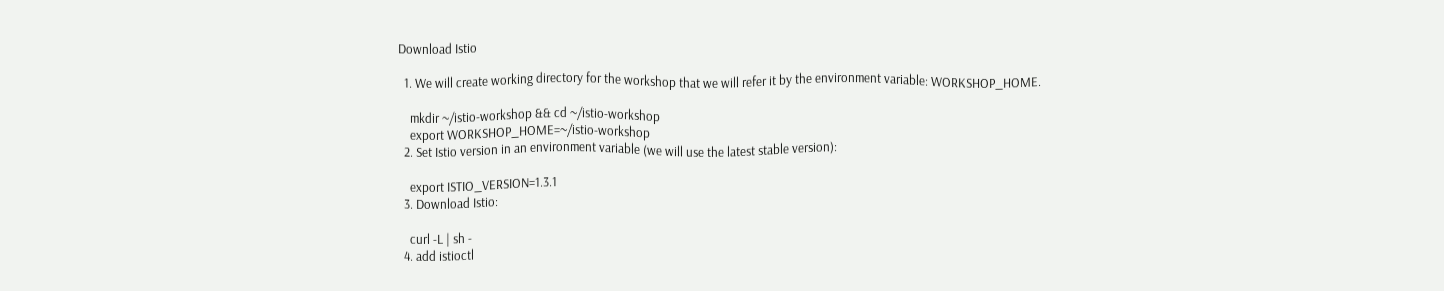Download Istio

  1. We will create working directory for the workshop that we will refer it by the environment variable: WORKSHOP_HOME.

    mkdir ~/istio-workshop && cd ~/istio-workshop
    export WORKSHOP_HOME=~/istio-workshop
  2. Set Istio version in an environment variable (we will use the latest stable version):

    export ISTIO_VERSION=1.3.1
  3. Download Istio:

    curl -L | sh -
  4. add istioctl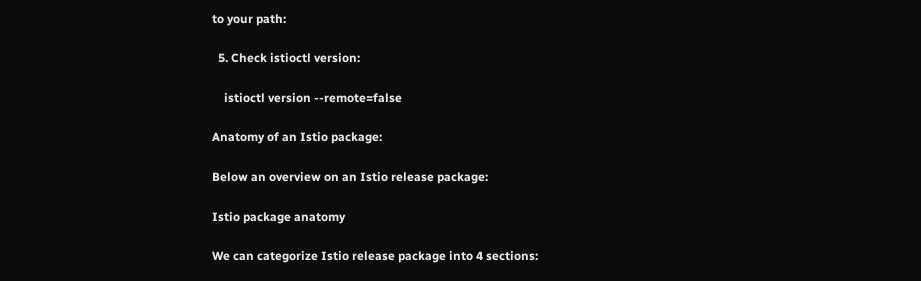to your path:

  5. Check istioctl version:

    istioctl version --remote=false

Anatomy of an Istio package:

Below an overview on an Istio release package:

Istio package anatomy

We can categorize Istio release package into 4 sections: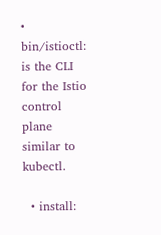• bin/istioctl: is the CLI for the Istio control plane similar to kubectl.

  • install: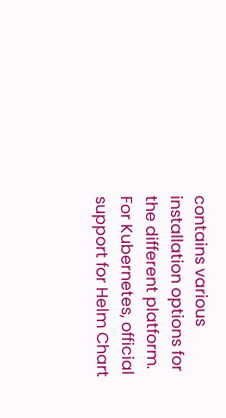contains various installation options for the different platform. For Kubernetes, official support for Helm Chart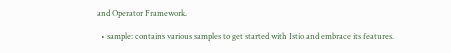and Operator Framework.

  • sample: contains various samples to get started with Istio and embrace its features.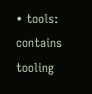• tools: contains tooling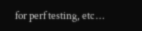for perf testing, etc …